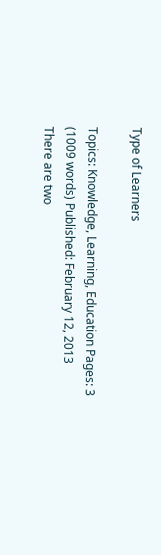Type of Learners

Topics: Knowledge, Learning, Education Pages: 3 (1009 words) Published: February 12, 2013
There are two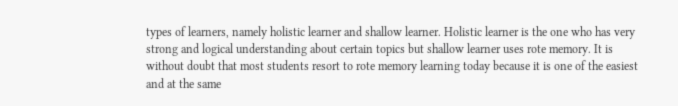types of learners, namely holistic learner and shallow learner. Holistic learner is the one who has very strong and logical understanding about certain topics but shallow learner uses rote memory. It is without doubt that most students resort to rote memory learning today because it is one of the easiest and at the same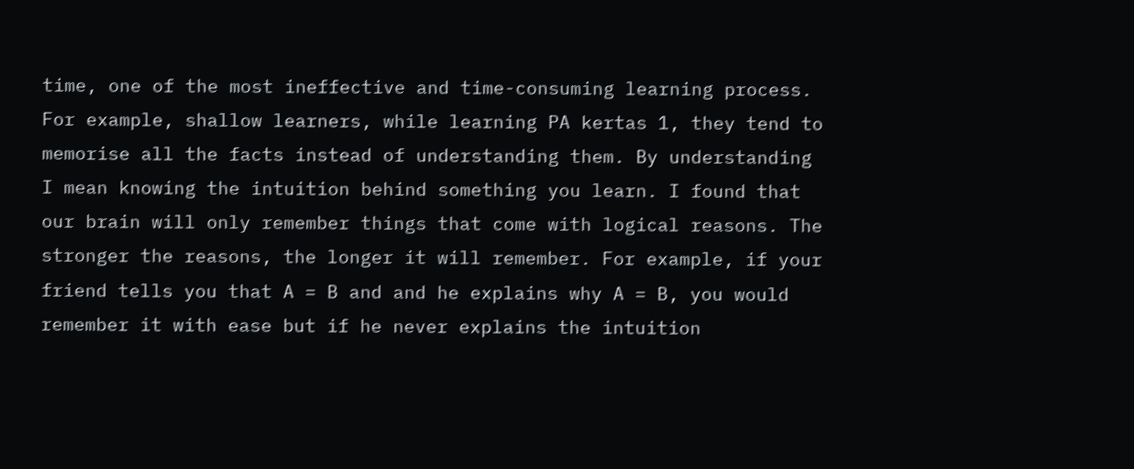time, one of the most ineffective and time-consuming learning process. For example, shallow learners, while learning PA kertas 1, they tend to memorise all the facts instead of understanding them. By understanding I mean knowing the intuition behind something you learn. I found that our brain will only remember things that come with logical reasons. The stronger the reasons, the longer it will remember. For example, if your friend tells you that A = B and and he explains why A = B, you would remember it with ease but if he never explains the intuition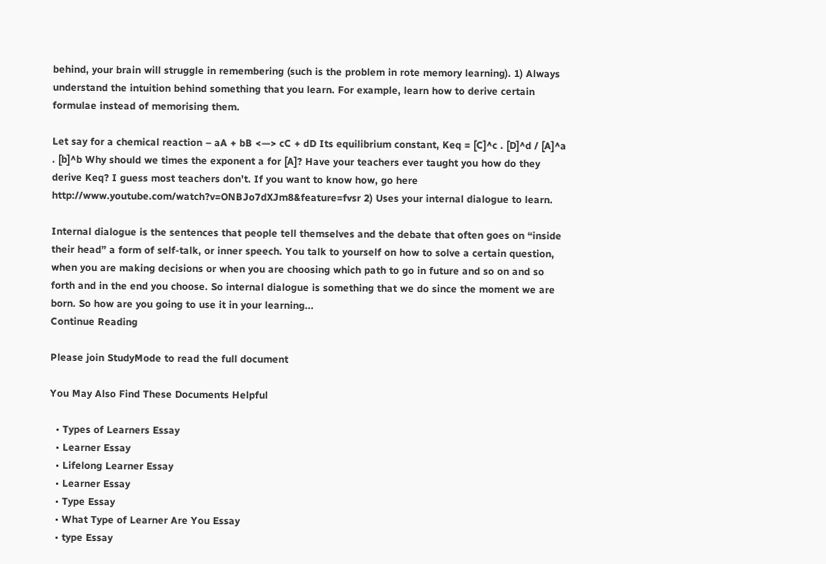behind, your brain will struggle in remembering (such is the problem in rote memory learning). 1) Always understand the intuition behind something that you learn. For example, learn how to derive certain formulae instead of memorising them.

Let say for a chemical reaction – aA + bB <—> cC + dD Its equilibrium constant, Keq = [C]^c . [D]^d / [A]^a . [b]^b Why should we times the exponent a for [A]? Have your teachers ever taught you how do they derive Keq? I guess most teachers don’t. If you want to know how, go here http://www.youtube.com/watch?v=ONBJo7dXJm8&feature=fvsr 2) Uses your internal dialogue to learn.

Internal dialogue is the sentences that people tell themselves and the debate that often goes on “inside their head” a form of self-talk, or inner speech. You talk to yourself on how to solve a certain question, when you are making decisions or when you are choosing which path to go in future and so on and so forth and in the end you choose. So internal dialogue is something that we do since the moment we are born. So how are you going to use it in your learning...
Continue Reading

Please join StudyMode to read the full document

You May Also Find These Documents Helpful

  • Types of Learners Essay
  • Learner Essay
  • Lifelong Learner Essay
  • Learner Essay
  • Type Essay
  • What Type of Learner Are You Essay
  • type Essay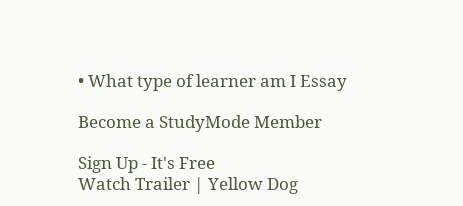• What type of learner am I Essay

Become a StudyMode Member

Sign Up - It's Free
Watch Trailer | Yellow Dog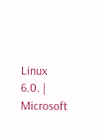Linux 6.0. | Microsoft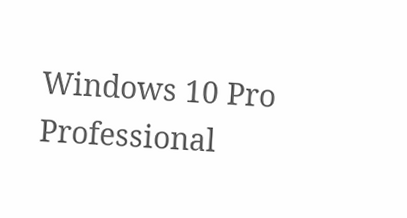Windows 10 Pro Professional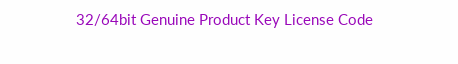32/64bit Genuine Product Key License Code